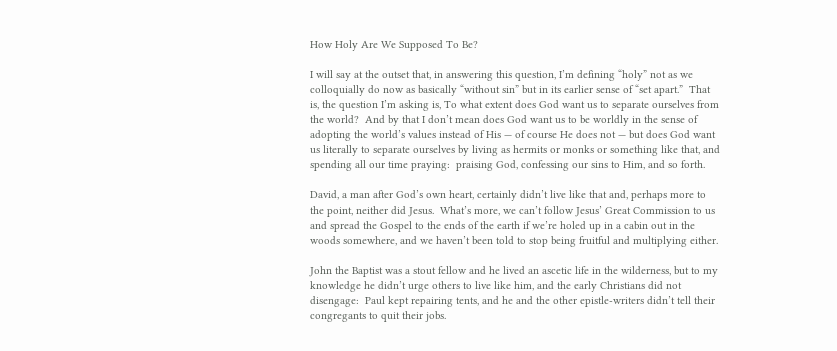How Holy Are We Supposed To Be?

I will say at the outset that, in answering this question, I’m defining “holy” not as we colloquially do now as basically “without sin” but in its earlier sense of “set apart.”  That is, the question I’m asking is, To what extent does God want us to separate ourselves from the world?  And by that I don’t mean does God want us to be worldly in the sense of adopting the world’s values instead of His — of course He does not — but does God want us literally to separate ourselves by living as hermits or monks or something like that, and spending all our time praying:  praising God, confessing our sins to Him, and so forth.

David, a man after God’s own heart, certainly didn’t live like that and, perhaps more to the point, neither did Jesus.  What’s more, we can’t follow Jesus’ Great Commission to us and spread the Gospel to the ends of the earth if we’re holed up in a cabin out in the woods somewhere, and we haven’t been told to stop being fruitful and multiplying either.

John the Baptist was a stout fellow and he lived an ascetic life in the wilderness, but to my knowledge he didn’t urge others to live like him, and the early Christians did not disengage:  Paul kept repairing tents, and he and the other epistle-writers didn’t tell their congregants to quit their jobs.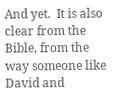And yet.  It is also clear from the Bible, from the way someone like David and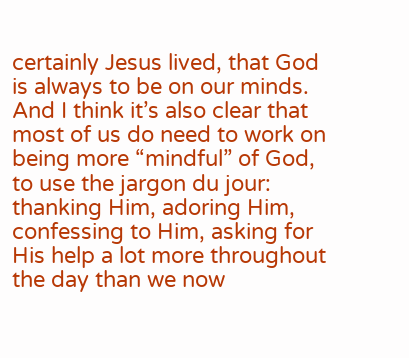certainly Jesus lived, that God is always to be on our minds.  And I think it’s also clear that most of us do need to work on being more “mindful” of God, to use the jargon du jour:  thanking Him, adoring Him, confessing to Him, asking for His help a lot more throughout the day than we now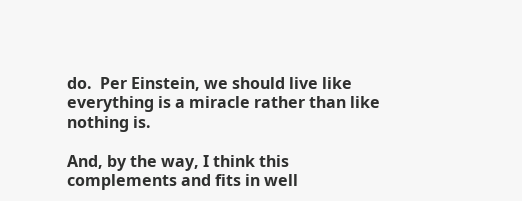do.  Per Einstein, we should live like everything is a miracle rather than like nothing is.

And, by the way, I think this complements and fits in well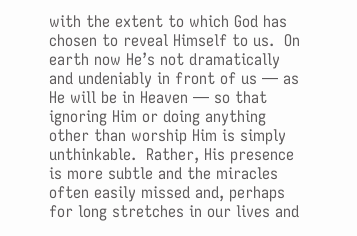with the extent to which God has chosen to reveal Himself to us.  On earth now He’s not dramatically and undeniably in front of us — as He will be in Heaven — so that ignoring Him or doing anything other than worship Him is simply unthinkable.  Rather, His presence is more subtle and the miracles often easily missed and, perhaps for long stretches in our lives and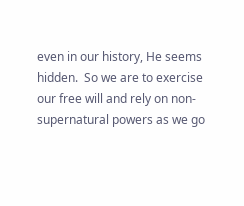even in our history, He seems hidden.  So we are to exercise our free will and rely on non-supernatural powers as we go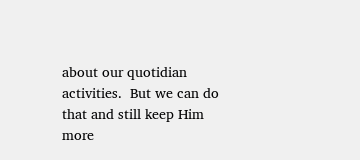about our quotidian activities.  But we can do that and still keep Him more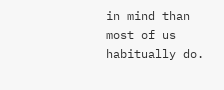in mind than most of us habitually do.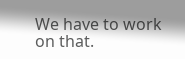We have to work on that.